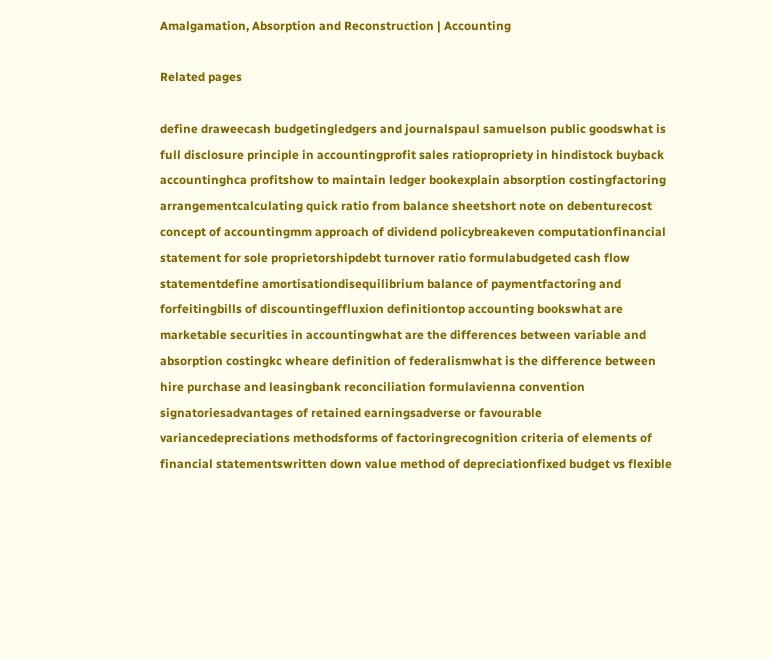Amalgamation, Absorption and Reconstruction | Accounting

Related pages

define draweecash budgetingledgers and journalspaul samuelson public goodswhat is full disclosure principle in accountingprofit sales ratiopropriety in hindistock buyback accountinghca profitshow to maintain ledger bookexplain absorption costingfactoring arrangementcalculating quick ratio from balance sheetshort note on debenturecost concept of accountingmm approach of dividend policybreakeven computationfinancial statement for sole proprietorshipdebt turnover ratio formulabudgeted cash flow statementdefine amortisationdisequilibrium balance of paymentfactoring and forfeitingbills of discountingeffluxion definitiontop accounting bookswhat are marketable securities in accountingwhat are the differences between variable and absorption costingkc wheare definition of federalismwhat is the difference between hire purchase and leasingbank reconciliation formulavienna convention signatoriesadvantages of retained earningsadverse or favourable variancedepreciations methodsforms of factoringrecognition criteria of elements of financial statementswritten down value method of depreciationfixed budget vs flexible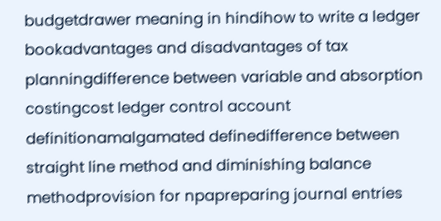budgetdrawer meaning in hindihow to write a ledger bookadvantages and disadvantages of tax planningdifference between variable and absorption costingcost ledger control account definitionamalgamated definedifference between straight line method and diminishing balance methodprovision for npapreparing journal entries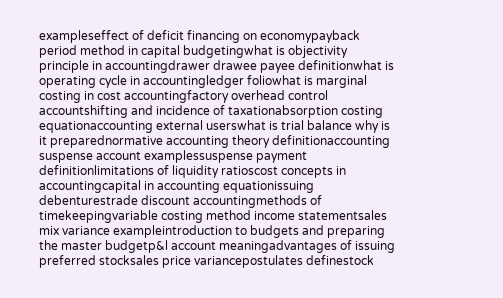exampleseffect of deficit financing on economypayback period method in capital budgetingwhat is objectivity principle in accountingdrawer drawee payee definitionwhat is operating cycle in accountingledger foliowhat is marginal costing in cost accountingfactory overhead control accountshifting and incidence of taxationabsorption costing equationaccounting external userswhat is trial balance why is it preparednormative accounting theory definitionaccounting suspense account examplessuspense payment definitionlimitations of liquidity ratioscost concepts in accountingcapital in accounting equationissuing debenturestrade discount accountingmethods of timekeepingvariable costing method income statementsales mix variance exampleintroduction to budgets and preparing the master budgetp&l account meaningadvantages of issuing preferred stocksales price variancepostulates definestock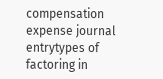compensation expense journal entrytypes of factoring in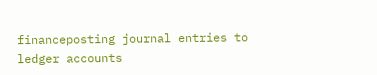financeposting journal entries to ledger accounts